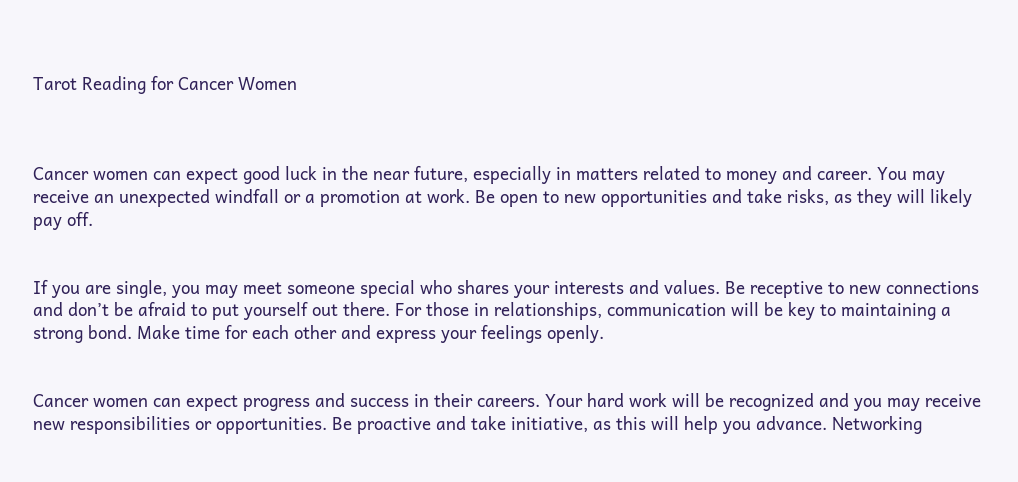Tarot Reading for Cancer Women



Cancer women can expect good luck in the near future, especially in matters related to money and career. You may receive an unexpected windfall or a promotion at work. Be open to new opportunities and take risks, as they will likely pay off.


If you are single, you may meet someone special who shares your interests and values. Be receptive to new connections and don’t be afraid to put yourself out there. For those in relationships, communication will be key to maintaining a strong bond. Make time for each other and express your feelings openly.


Cancer women can expect progress and success in their careers. Your hard work will be recognized and you may receive new responsibilities or opportunities. Be proactive and take initiative, as this will help you advance. Networking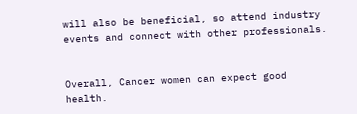will also be beneficial, so attend industry events and connect with other professionals.


Overall, Cancer women can expect good health.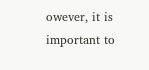owever, it is important to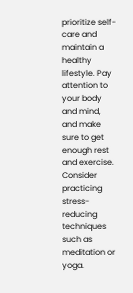prioritize self-care and maintain a healthy lifestyle. Pay attention to your body and mind, and make sure to get enough rest and exercise. Consider practicing stress-reducing techniques such as meditation or yoga.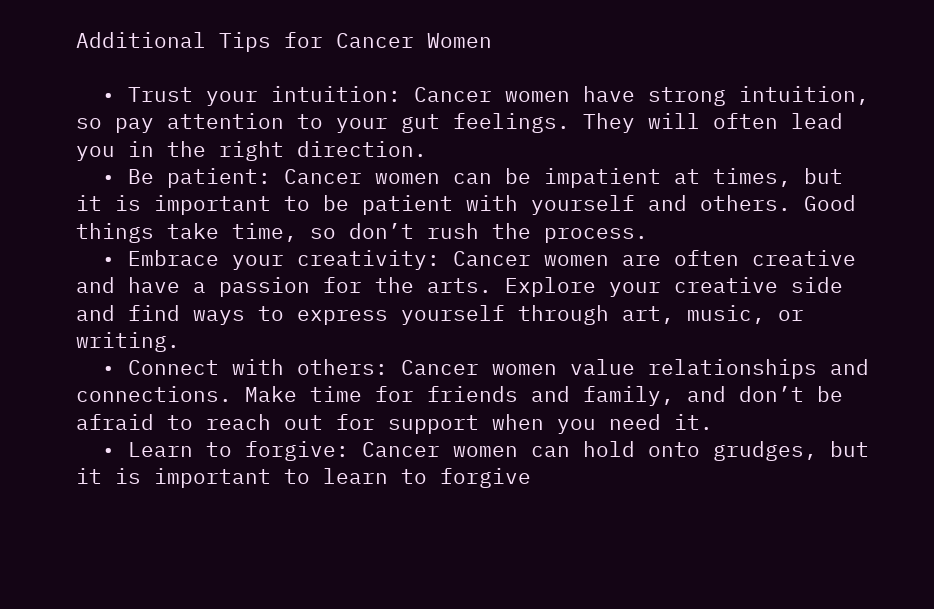Additional Tips for Cancer Women

  • Trust your intuition: Cancer women have strong intuition, so pay attention to your gut feelings. They will often lead you in the right direction.
  • Be patient: Cancer women can be impatient at times, but it is important to be patient with yourself and others. Good things take time, so don’t rush the process.
  • Embrace your creativity: Cancer women are often creative and have a passion for the arts. Explore your creative side and find ways to express yourself through art, music, or writing.
  • Connect with others: Cancer women value relationships and connections. Make time for friends and family, and don’t be afraid to reach out for support when you need it.
  • Learn to forgive: Cancer women can hold onto grudges, but it is important to learn to forgive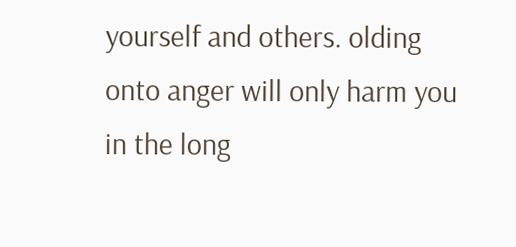yourself and others. olding onto anger will only harm you in the long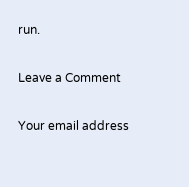run.

Leave a Comment

Your email address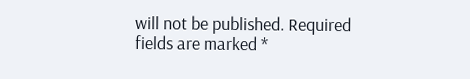will not be published. Required fields are marked *